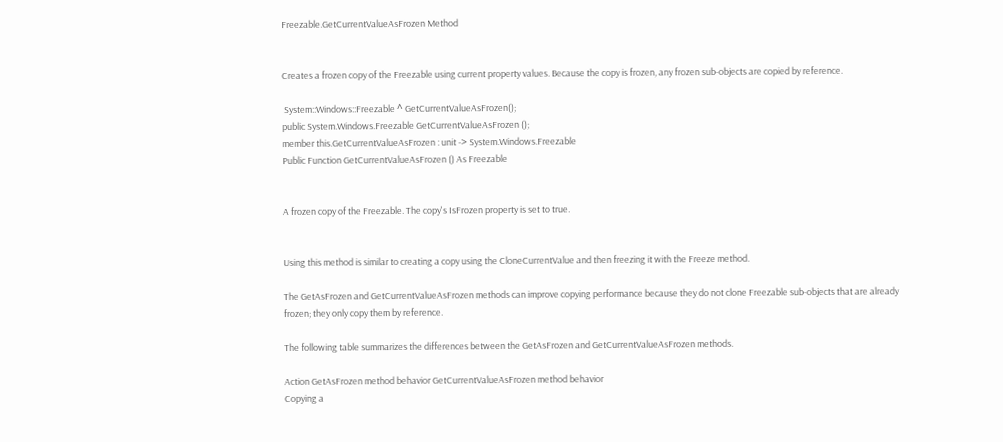Freezable.GetCurrentValueAsFrozen Method


Creates a frozen copy of the Freezable using current property values. Because the copy is frozen, any frozen sub-objects are copied by reference.

 System::Windows::Freezable ^ GetCurrentValueAsFrozen();
public System.Windows.Freezable GetCurrentValueAsFrozen ();
member this.GetCurrentValueAsFrozen : unit -> System.Windows.Freezable
Public Function GetCurrentValueAsFrozen () As Freezable


A frozen copy of the Freezable. The copy's IsFrozen property is set to true.


Using this method is similar to creating a copy using the CloneCurrentValue and then freezing it with the Freeze method.

The GetAsFrozen and GetCurrentValueAsFrozen methods can improve copying performance because they do not clone Freezable sub-objects that are already frozen; they only copy them by reference.

The following table summarizes the differences between the GetAsFrozen and GetCurrentValueAsFrozen methods.

Action GetAsFrozen method behavior GetCurrentValueAsFrozen method behavior
Copying a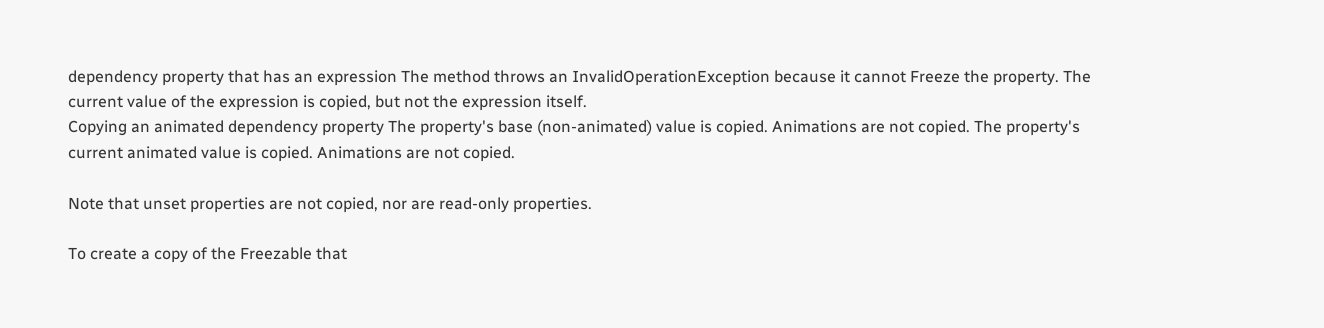dependency property that has an expression The method throws an InvalidOperationException because it cannot Freeze the property. The current value of the expression is copied, but not the expression itself.
Copying an animated dependency property The property's base (non-animated) value is copied. Animations are not copied. The property's current animated value is copied. Animations are not copied.

Note that unset properties are not copied, nor are read-only properties.

To create a copy of the Freezable that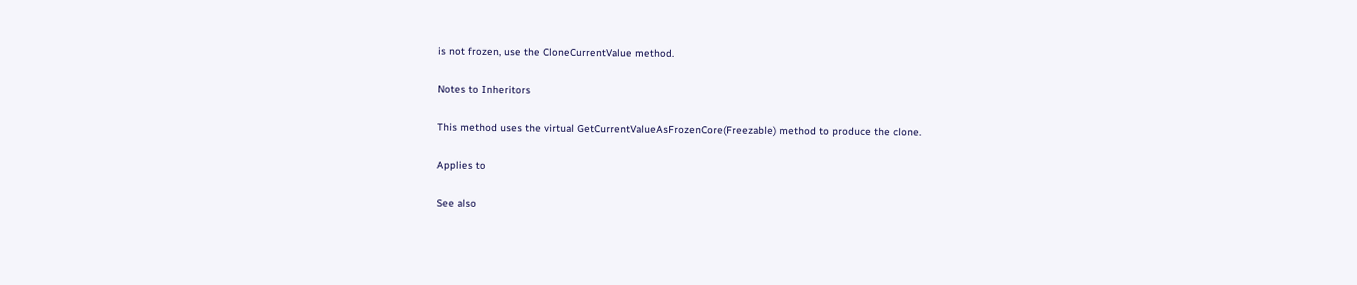is not frozen, use the CloneCurrentValue method.

Notes to Inheritors

This method uses the virtual GetCurrentValueAsFrozenCore(Freezable) method to produce the clone.

Applies to

See also